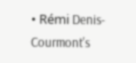• Rémi Denis-Courmont's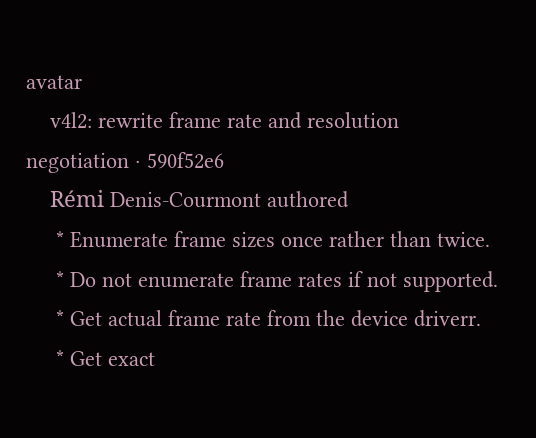avatar
    v4l2: rewrite frame rate and resolution negotiation · 590f52e6
    Rémi Denis-Courmont authored
     * Enumerate frame sizes once rather than twice.
     * Do not enumerate frame rates if not supported.
     * Get actual frame rate from the device driverr.
     * Get exact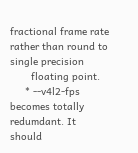fractional frame rate rather than round to single precision
       floating point.
     * --v4l2-fps becomes totally redumdant. It should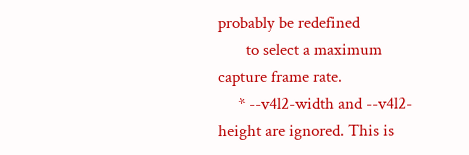probably be redefined
       to select a maximum capture frame rate.
     * --v4l2-width and --v4l2-height are ignored. This is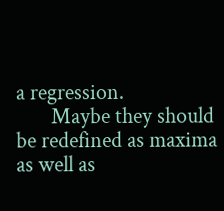a regression.
       Maybe they should be redefined as maxima as well as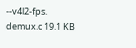--v4l2-fps.
demux.c 19.1 KB